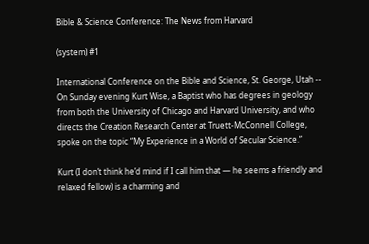Bible & Science Conference: The News from Harvard

(system) #1

International Conference on the Bible and Science, St. George, Utah -- On Sunday evening Kurt Wise, a Baptist who has degrees in geology from both the University of Chicago and Harvard University, and who directs the Creation Research Center at Truett-McConnell College, spoke on the topic “My Experience in a World of Secular Science.”

Kurt (I don’t think he’d mind if I call him that — he seems a friendly and relaxed fellow) is a charming and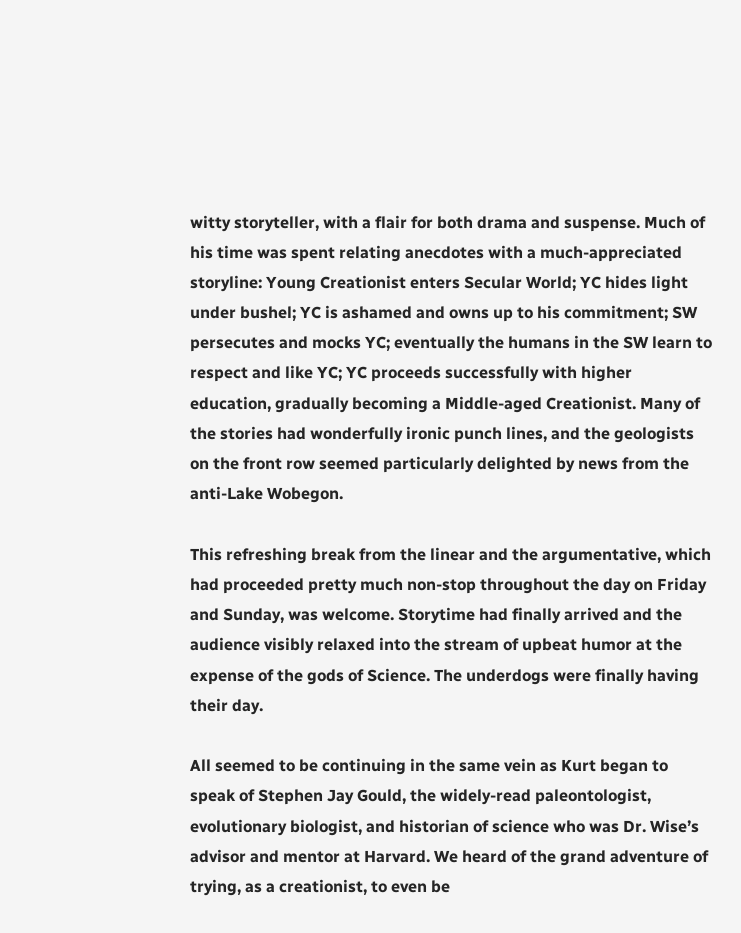witty storyteller, with a flair for both drama and suspense. Much of his time was spent relating anecdotes with a much-appreciated storyline: Young Creationist enters Secular World; YC hides light under bushel; YC is ashamed and owns up to his commitment; SW persecutes and mocks YC; eventually the humans in the SW learn to respect and like YC; YC proceeds successfully with higher education, gradually becoming a Middle-aged Creationist. Many of the stories had wonderfully ironic punch lines, and the geologists on the front row seemed particularly delighted by news from the anti-Lake Wobegon.

This refreshing break from the linear and the argumentative, which had proceeded pretty much non-stop throughout the day on Friday and Sunday, was welcome. Storytime had finally arrived and the audience visibly relaxed into the stream of upbeat humor at the expense of the gods of Science. The underdogs were finally having their day.

All seemed to be continuing in the same vein as Kurt began to speak of Stephen Jay Gould, the widely-read paleontologist, evolutionary biologist, and historian of science who was Dr. Wise’s advisor and mentor at Harvard. We heard of the grand adventure of trying, as a creationist, to even be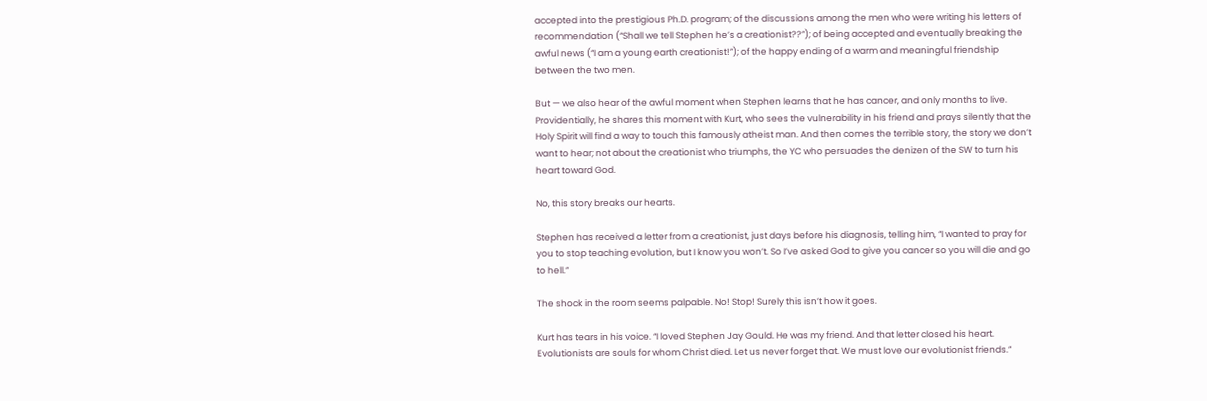accepted into the prestigious Ph.D. program; of the discussions among the men who were writing his letters of recommendation (“Shall we tell Stephen he’s a creationist??”); of being accepted and eventually breaking the awful news (“I am a young earth creationist!”); of the happy ending of a warm and meaningful friendship between the two men.

But — we also hear of the awful moment when Stephen learns that he has cancer, and only months to live. Providentially, he shares this moment with Kurt, who sees the vulnerability in his friend and prays silently that the Holy Spirit will find a way to touch this famously atheist man. And then comes the terrible story, the story we don’t want to hear; not about the creationist who triumphs, the YC who persuades the denizen of the SW to turn his heart toward God.

No, this story breaks our hearts.

Stephen has received a letter from a creationist, just days before his diagnosis, telling him, “I wanted to pray for you to stop teaching evolution, but I know you won’t. So I’ve asked God to give you cancer so you will die and go to hell.”

The shock in the room seems palpable. No! Stop! Surely this isn’t how it goes.

Kurt has tears in his voice. “I loved Stephen Jay Gould. He was my friend. And that letter closed his heart. Evolutionists are souls for whom Christ died. Let us never forget that. We must love our evolutionist friends.”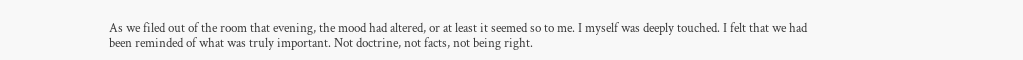As we filed out of the room that evening, the mood had altered, or at least it seemed so to me. I myself was deeply touched. I felt that we had been reminded of what was truly important. Not doctrine, not facts, not being right.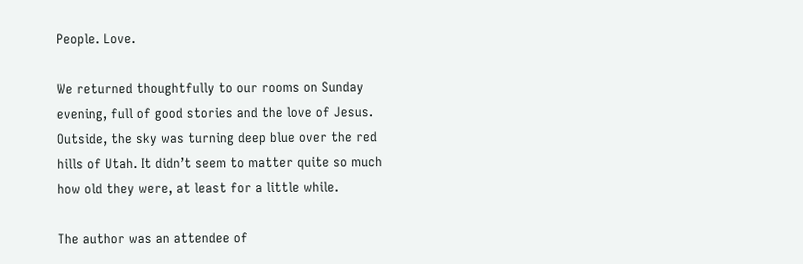People. Love.

We returned thoughtfully to our rooms on Sunday evening, full of good stories and the love of Jesus. Outside, the sky was turning deep blue over the red hills of Utah. It didn’t seem to matter quite so much how old they were, at least for a little while.

The author was an attendee of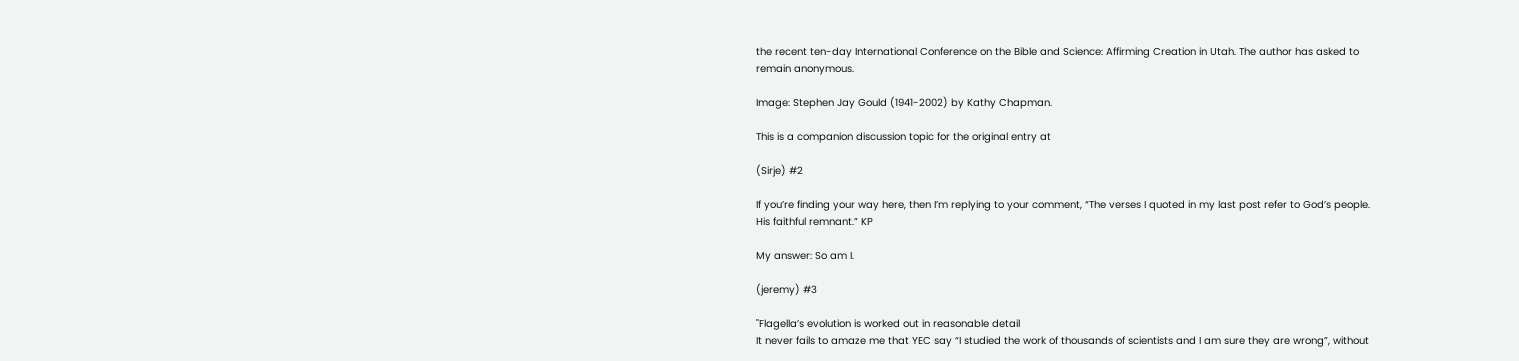the recent ten-day International Conference on the Bible and Science: Affirming Creation in Utah. The author has asked to remain anonymous.

Image: Stephen Jay Gould (1941-2002) by Kathy Chapman.

This is a companion discussion topic for the original entry at

(Sirje) #2

If you’re finding your way here, then I’m replying to your comment, “The verses I quoted in my last post refer to God’s people. His faithful remnant.” KP

My answer: So am I.

(jeremy) #3

"Flagella’s evolution is worked out in reasonable detail
It never fails to amaze me that YEC say “I studied the work of thousands of scientists and I am sure they are wrong”, without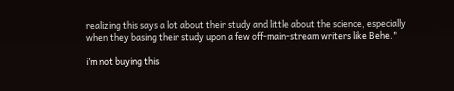realizing this says a lot about their study and little about the science, especially when they basing their study upon a few off-main-stream writers like Behe."

i’m not buying this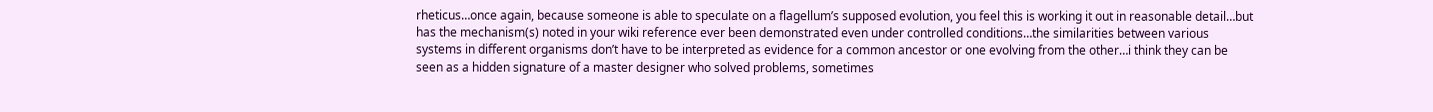rheticus…once again, because someone is able to speculate on a flagellum’s supposed evolution, you feel this is working it out in reasonable detail…but has the mechanism(s) noted in your wiki reference ever been demonstrated even under controlled conditions…the similarities between various systems in different organisms don’t have to be interpreted as evidence for a common ancestor or one evolving from the other…i think they can be seen as a hidden signature of a master designer who solved problems, sometimes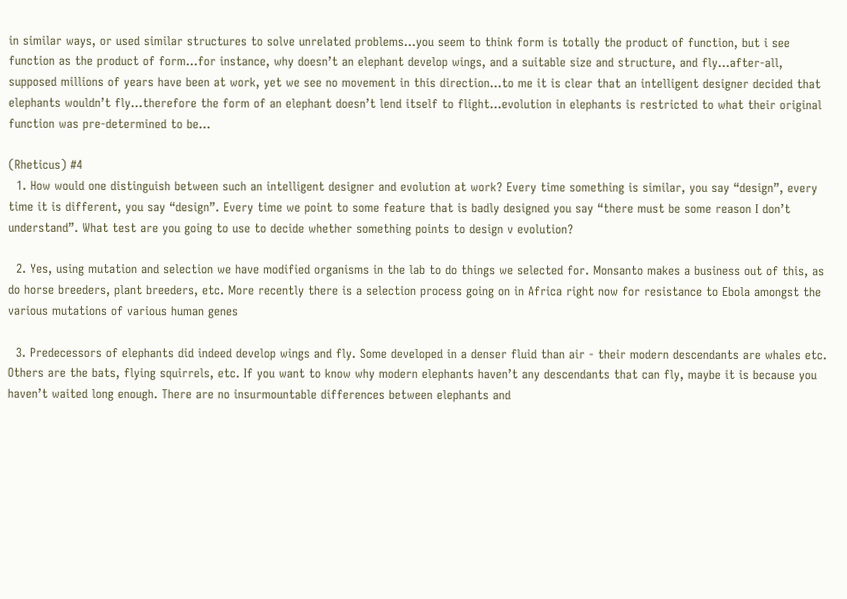in similar ways, or used similar structures to solve unrelated problems…you seem to think form is totally the product of function, but i see function as the product of form…for instance, why doesn’t an elephant develop wings, and a suitable size and structure, and fly…after-all, supposed millions of years have been at work, yet we see no movement in this direction…to me it is clear that an intelligent designer decided that elephants wouldn’t fly…therefore the form of an elephant doesn’t lend itself to flight…evolution in elephants is restricted to what their original function was pre-determined to be…

(Rheticus) #4
  1. How would one distinguish between such an intelligent designer and evolution at work? Every time something is similar, you say “design”, every time it is different, you say “design”. Every time we point to some feature that is badly designed you say “there must be some reason I don’t understand”. What test are you going to use to decide whether something points to design v evolution?

  2. Yes, using mutation and selection we have modified organisms in the lab to do things we selected for. Monsanto makes a business out of this, as do horse breeders, plant breeders, etc. More recently there is a selection process going on in Africa right now for resistance to Ebola amongst the various mutations of various human genes

  3. Predecessors of elephants did indeed develop wings and fly. Some developed in a denser fluid than air - their modern descendants are whales etc. Others are the bats, flying squirrels, etc. If you want to know why modern elephants haven’t any descendants that can fly, maybe it is because you haven’t waited long enough. There are no insurmountable differences between elephants and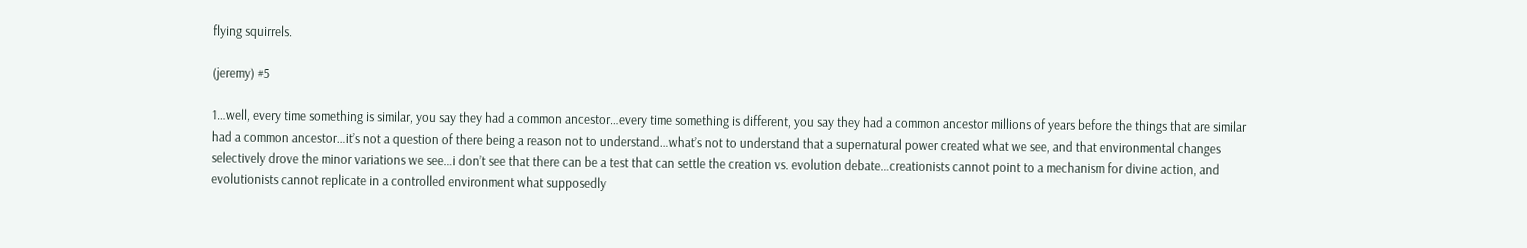flying squirrels.

(jeremy) #5

1…well, every time something is similar, you say they had a common ancestor…every time something is different, you say they had a common ancestor millions of years before the things that are similar had a common ancestor…it’s not a question of there being a reason not to understand…what’s not to understand that a supernatural power created what we see, and that environmental changes selectively drove the minor variations we see…i don’t see that there can be a test that can settle the creation vs. evolution debate…creationists cannot point to a mechanism for divine action, and evolutionists cannot replicate in a controlled environment what supposedly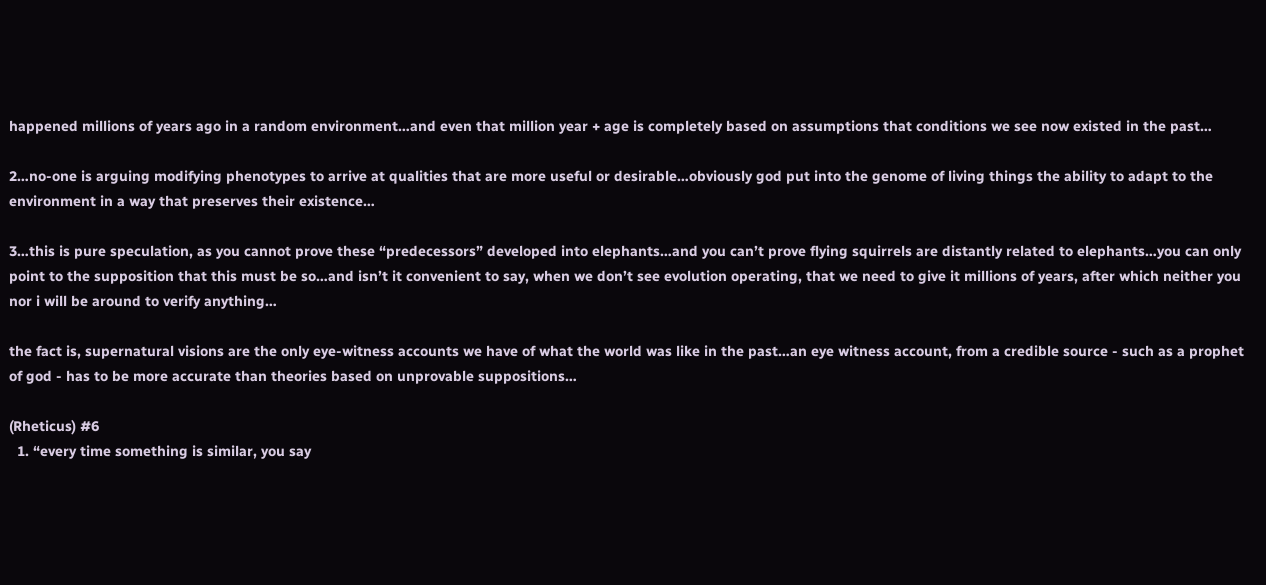happened millions of years ago in a random environment…and even that million year + age is completely based on assumptions that conditions we see now existed in the past…

2…no-one is arguing modifying phenotypes to arrive at qualities that are more useful or desirable…obviously god put into the genome of living things the ability to adapt to the environment in a way that preserves their existence…

3…this is pure speculation, as you cannot prove these “predecessors” developed into elephants…and you can’t prove flying squirrels are distantly related to elephants…you can only point to the supposition that this must be so…and isn’t it convenient to say, when we don’t see evolution operating, that we need to give it millions of years, after which neither you nor i will be around to verify anything…

the fact is, supernatural visions are the only eye-witness accounts we have of what the world was like in the past…an eye witness account, from a credible source - such as a prophet of god - has to be more accurate than theories based on unprovable suppositions…

(Rheticus) #6
  1. “every time something is similar, you say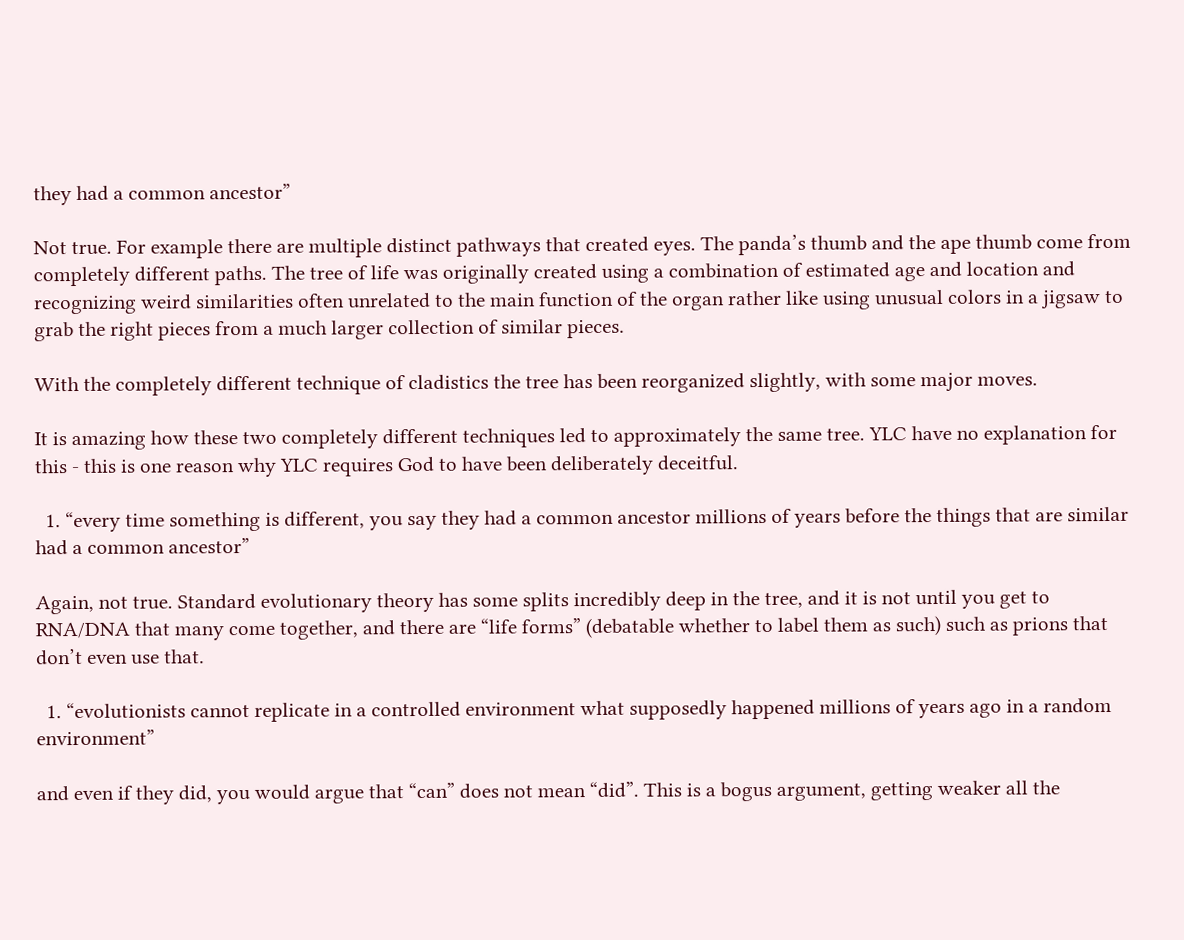they had a common ancestor”

Not true. For example there are multiple distinct pathways that created eyes. The panda’s thumb and the ape thumb come from completely different paths. The tree of life was originally created using a combination of estimated age and location and recognizing weird similarities often unrelated to the main function of the organ rather like using unusual colors in a jigsaw to grab the right pieces from a much larger collection of similar pieces.

With the completely different technique of cladistics the tree has been reorganized slightly, with some major moves.

It is amazing how these two completely different techniques led to approximately the same tree. YLC have no explanation for this - this is one reason why YLC requires God to have been deliberately deceitful.

  1. “every time something is different, you say they had a common ancestor millions of years before the things that are similar had a common ancestor”

Again, not true. Standard evolutionary theory has some splits incredibly deep in the tree, and it is not until you get to RNA/DNA that many come together, and there are “life forms” (debatable whether to label them as such) such as prions that don’t even use that.

  1. “evolutionists cannot replicate in a controlled environment what supposedly happened millions of years ago in a random environment”

and even if they did, you would argue that “can” does not mean “did”. This is a bogus argument, getting weaker all the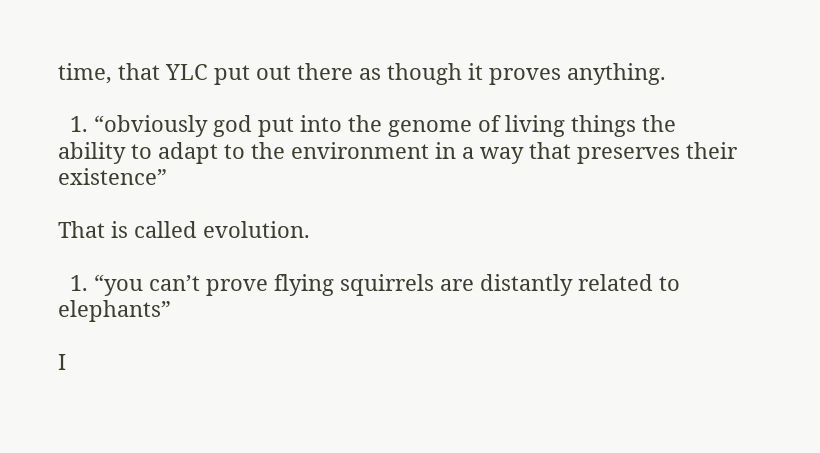time, that YLC put out there as though it proves anything.

  1. “obviously god put into the genome of living things the ability to adapt to the environment in a way that preserves their existence”

That is called evolution.

  1. “you can’t prove flying squirrels are distantly related to elephants”

I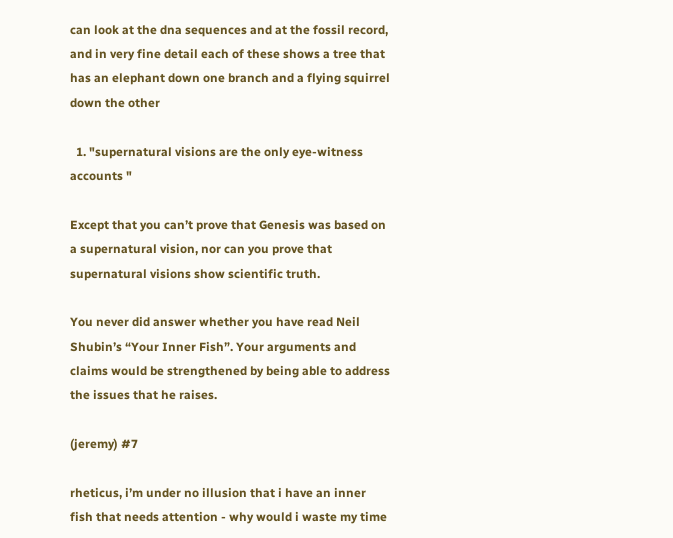can look at the dna sequences and at the fossil record, and in very fine detail each of these shows a tree that has an elephant down one branch and a flying squirrel down the other

  1. "supernatural visions are the only eye-witness accounts "

Except that you can’t prove that Genesis was based on a supernatural vision, nor can you prove that supernatural visions show scientific truth.

You never did answer whether you have read Neil Shubin’s “Your Inner Fish”. Your arguments and claims would be strengthened by being able to address the issues that he raises.

(jeremy) #7

rheticus, i’m under no illusion that i have an inner fish that needs attention - why would i waste my time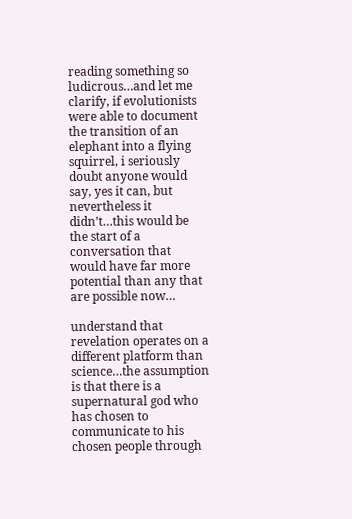reading something so ludicrous…and let me clarify, if evolutionists were able to document the transition of an elephant into a flying squirrel, i seriously doubt anyone would say, yes it can, but nevertheless it didn’t…this would be the start of a conversation that would have far more potential than any that are possible now…

understand that revelation operates on a different platform than science…the assumption is that there is a supernatural god who has chosen to communicate to his chosen people through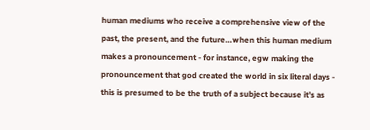human mediums who receive a comprehensive view of the past, the present, and the future…when this human medium makes a pronouncement - for instance, egw making the pronouncement that god created the world in six literal days - this is presumed to be the truth of a subject because it’s as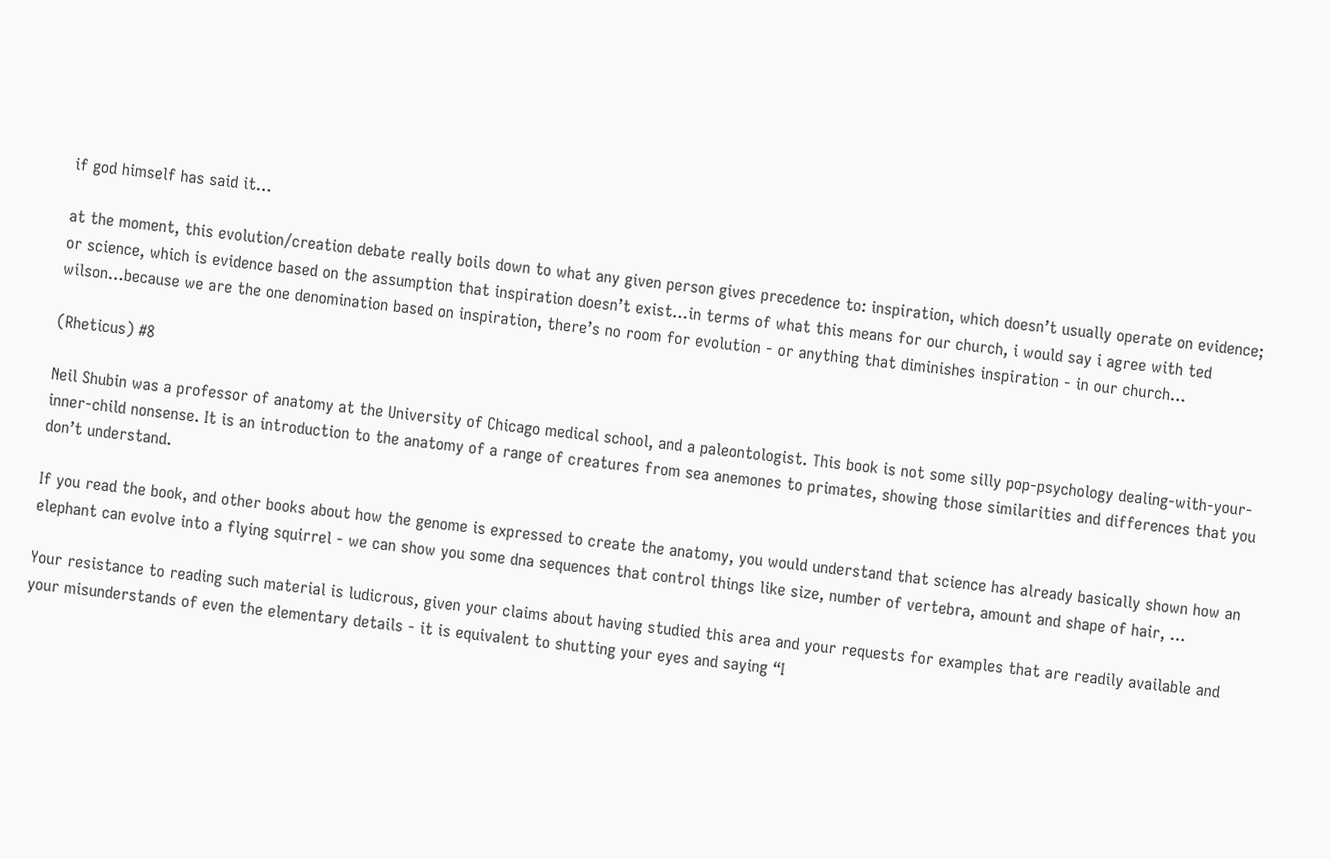if god himself has said it…

at the moment, this evolution/creation debate really boils down to what any given person gives precedence to: inspiration, which doesn’t usually operate on evidence; or science, which is evidence based on the assumption that inspiration doesn’t exist…in terms of what this means for our church, i would say i agree with ted wilson…because we are the one denomination based on inspiration, there’s no room for evolution - or anything that diminishes inspiration - in our church…

(Rheticus) #8

Neil Shubin was a professor of anatomy at the University of Chicago medical school, and a paleontologist. This book is not some silly pop-psychology dealing-with-your-inner-child nonsense. It is an introduction to the anatomy of a range of creatures from sea anemones to primates, showing those similarities and differences that you don’t understand.

If you read the book, and other books about how the genome is expressed to create the anatomy, you would understand that science has already basically shown how an elephant can evolve into a flying squirrel - we can show you some dna sequences that control things like size, number of vertebra, amount and shape of hair, …

Your resistance to reading such material is ludicrous, given your claims about having studied this area and your requests for examples that are readily available and your misunderstands of even the elementary details - it is equivalent to shutting your eyes and saying “I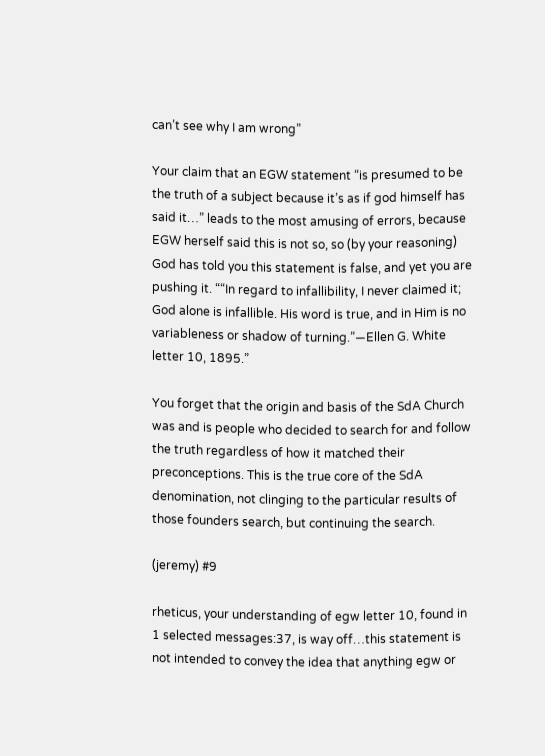can’t see why I am wrong”

Your claim that an EGW statement “is presumed to be the truth of a subject because it’s as if god himself has said it…” leads to the most amusing of errors, because EGW herself said this is not so, so (by your reasoning) God has told you this statement is false, and yet you are pushing it. ““In regard to infallibility, I never claimed it; God alone is infallible. His word is true, and in Him is no variableness or shadow of turning.”—Ellen G. White letter 10, 1895.”

You forget that the origin and basis of the SdA Church was and is people who decided to search for and follow the truth regardless of how it matched their preconceptions. This is the true core of the SdA denomination, not clinging to the particular results of those founders search, but continuing the search.

(jeremy) #9

rheticus, your understanding of egw letter 10, found in 1 selected messages:37, is way off…this statement is not intended to convey the idea that anything egw or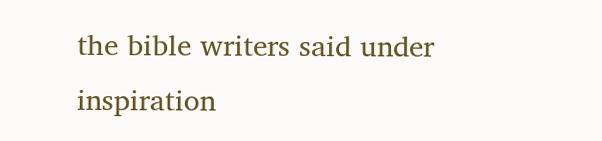the bible writers said under inspiration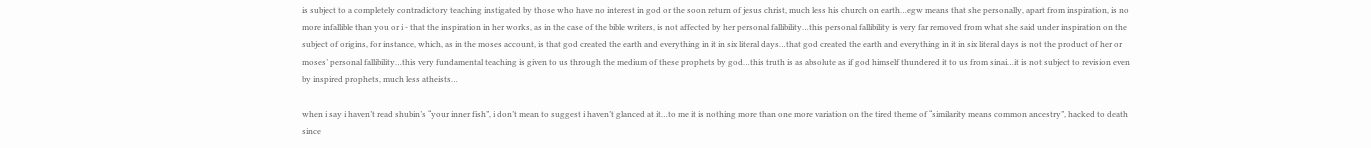is subject to a completely contradictory teaching instigated by those who have no interest in god or the soon return of jesus christ, much less his church on earth…egw means that she personally, apart from inspiration, is no more infallible than you or i - that the inspiration in her works, as in the case of the bible writers, is not affected by her personal fallibility…this personal fallibility is very far removed from what she said under inspiration on the subject of origins, for instance, which, as in the moses account, is that god created the earth and everything in it in six literal days…that god created the earth and everything in it in six literal days is not the product of her or moses’ personal fallibility…this very fundamental teaching is given to us through the medium of these prophets by god…this truth is as absolute as if god himself thundered it to us from sinai…it is not subject to revision even by inspired prophets, much less atheists…

when i say i haven’t read shubin’s “your inner fish”, i don’t mean to suggest i haven’t glanced at it…to me it is nothing more than one more variation on the tired theme of “similarity means common ancestry”, hacked to death since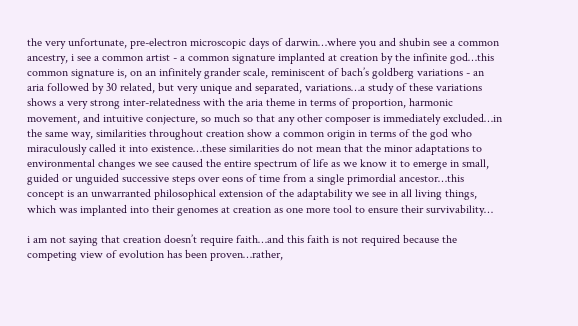the very unfortunate, pre-electron microscopic days of darwin…where you and shubin see a common ancestry, i see a common artist - a common signature implanted at creation by the infinite god…this common signature is, on an infinitely grander scale, reminiscent of bach’s goldberg variations - an aria followed by 30 related, but very unique and separated, variations…a study of these variations shows a very strong inter-relatedness with the aria theme in terms of proportion, harmonic movement, and intuitive conjecture, so much so that any other composer is immediately excluded…in the same way, similarities throughout creation show a common origin in terms of the god who miraculously called it into existence…these similarities do not mean that the minor adaptations to environmental changes we see caused the entire spectrum of life as we know it to emerge in small, guided or unguided successive steps over eons of time from a single primordial ancestor…this concept is an unwarranted philosophical extension of the adaptability we see in all living things, which was implanted into their genomes at creation as one more tool to ensure their survivability…

i am not saying that creation doesn’t require faith…and this faith is not required because the competing view of evolution has been proven…rather,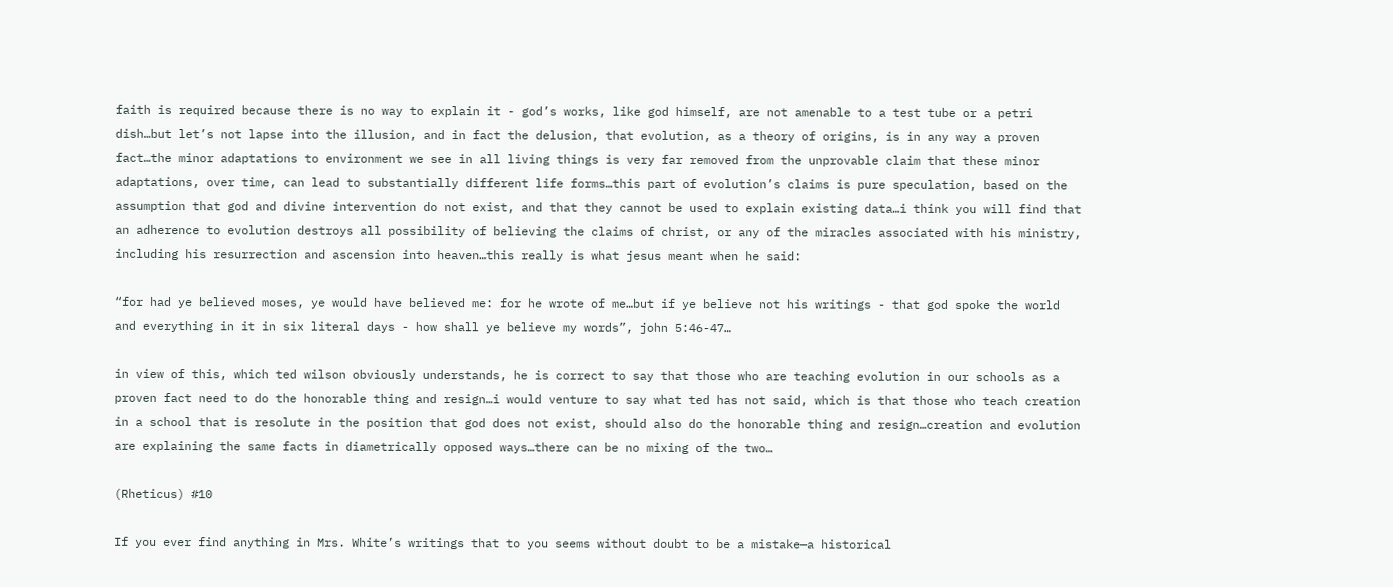faith is required because there is no way to explain it - god’s works, like god himself, are not amenable to a test tube or a petri dish…but let’s not lapse into the illusion, and in fact the delusion, that evolution, as a theory of origins, is in any way a proven fact…the minor adaptations to environment we see in all living things is very far removed from the unprovable claim that these minor adaptations, over time, can lead to substantially different life forms…this part of evolution’s claims is pure speculation, based on the assumption that god and divine intervention do not exist, and that they cannot be used to explain existing data…i think you will find that an adherence to evolution destroys all possibility of believing the claims of christ, or any of the miracles associated with his ministry, including his resurrection and ascension into heaven…this really is what jesus meant when he said:

“for had ye believed moses, ye would have believed me: for he wrote of me…but if ye believe not his writings - that god spoke the world and everything in it in six literal days - how shall ye believe my words”, john 5:46-47…

in view of this, which ted wilson obviously understands, he is correct to say that those who are teaching evolution in our schools as a proven fact need to do the honorable thing and resign…i would venture to say what ted has not said, which is that those who teach creation in a school that is resolute in the position that god does not exist, should also do the honorable thing and resign…creation and evolution are explaining the same facts in diametrically opposed ways…there can be no mixing of the two…

(Rheticus) #10

If you ever find anything in Mrs. White’s writings that to you seems without doubt to be a mistake—a historical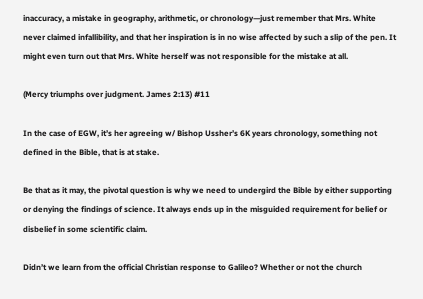inaccuracy, a mistake in geography, arithmetic, or chronology—just remember that Mrs. White never claimed infallibility, and that her inspiration is in no wise affected by such a slip of the pen. It might even turn out that Mrs. White herself was not responsible for the mistake at all.

(Mercy triumphs over judgment. James 2:13) #11

In the case of EGW, it’s her agreeing w/ Bishop Ussher’s 6K years chronology, something not defined in the Bible, that is at stake.

Be that as it may, the pivotal question is why we need to undergird the Bible by either supporting or denying the findings of science. It always ends up in the misguided requirement for belief or disbelief in some scientific claim.

Didn’t we learn from the official Christian response to Galileo? Whether or not the church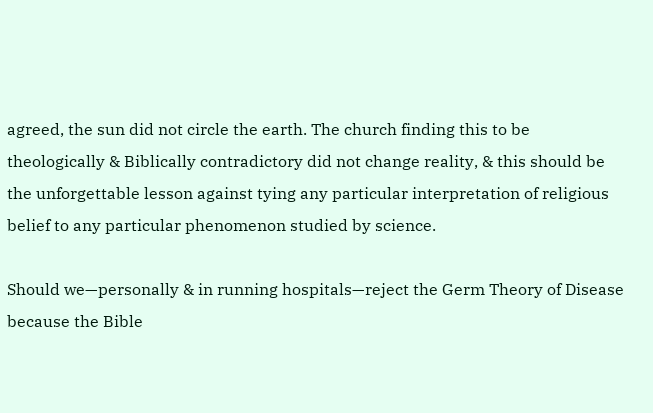agreed, the sun did not circle the earth. The church finding this to be theologically & Biblically contradictory did not change reality, & this should be the unforgettable lesson against tying any particular interpretation of religious belief to any particular phenomenon studied by science.

Should we—personally & in running hospitals—reject the Germ Theory of Disease because the Bible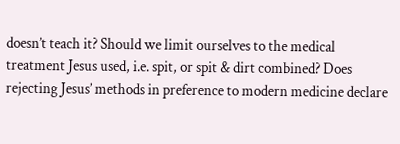doesn’t teach it? Should we limit ourselves to the medical treatment Jesus used, i.e. spit, or spit & dirt combined? Does rejecting Jesus’ methods in preference to modern medicine declare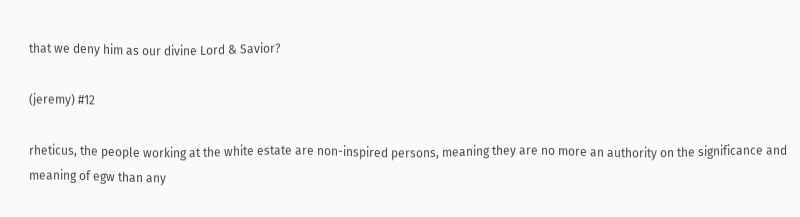that we deny him as our divine Lord & Savior?

(jeremy) #12

rheticus, the people working at the white estate are non-inspired persons, meaning they are no more an authority on the significance and meaning of egw than any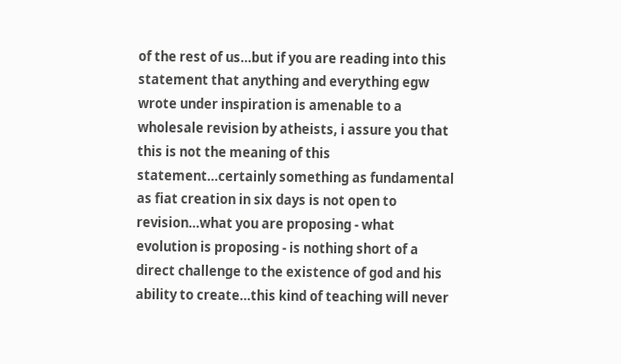of the rest of us…but if you are reading into this statement that anything and everything egw wrote under inspiration is amenable to a wholesale revision by atheists, i assure you that this is not the meaning of this statement…certainly something as fundamental as fiat creation in six days is not open to revision…what you are proposing - what evolution is proposing - is nothing short of a direct challenge to the existence of god and his ability to create…this kind of teaching will never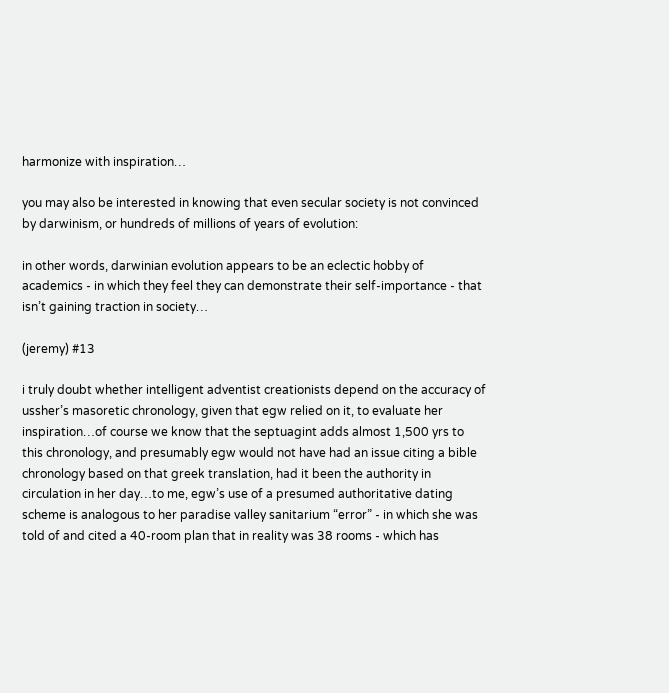harmonize with inspiration…

you may also be interested in knowing that even secular society is not convinced by darwinism, or hundreds of millions of years of evolution:

in other words, darwinian evolution appears to be an eclectic hobby of academics - in which they feel they can demonstrate their self-importance - that isn’t gaining traction in society…

(jeremy) #13

i truly doubt whether intelligent adventist creationists depend on the accuracy of ussher’s masoretic chronology, given that egw relied on it, to evaluate her inspiration…of course we know that the septuagint adds almost 1,500 yrs to this chronology, and presumably egw would not have had an issue citing a bible chronology based on that greek translation, had it been the authority in circulation in her day…to me, egw’s use of a presumed authoritative dating scheme is analogous to her paradise valley sanitarium “error” - in which she was told of and cited a 40-room plan that in reality was 38 rooms - which has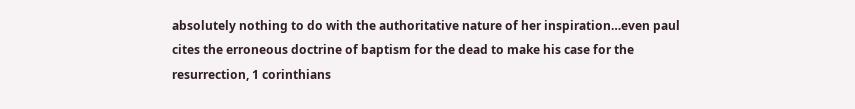absolutely nothing to do with the authoritative nature of her inspiration…even paul cites the erroneous doctrine of baptism for the dead to make his case for the resurrection, 1 corinthians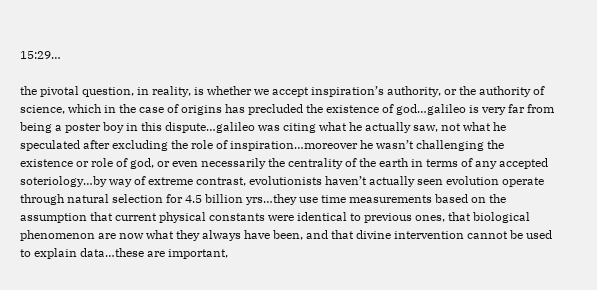15:29…

the pivotal question, in reality, is whether we accept inspiration’s authority, or the authority of science, which in the case of origins has precluded the existence of god…galileo is very far from being a poster boy in this dispute…galileo was citing what he actually saw, not what he speculated after excluding the role of inspiration…moreover he wasn’t challenging the existence or role of god, or even necessarily the centrality of the earth in terms of any accepted soteriology…by way of extreme contrast, evolutionists haven’t actually seen evolution operate through natural selection for 4.5 billion yrs…they use time measurements based on the assumption that current physical constants were identical to previous ones, that biological phenomenon are now what they always have been, and that divine intervention cannot be used to explain data…these are important,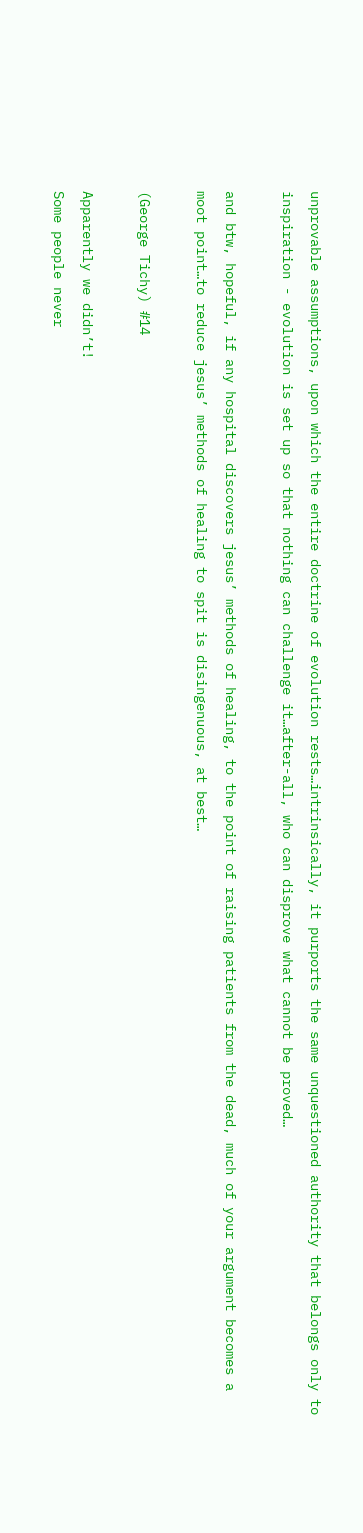unprovable assumptions, upon which the entire doctrine of evolution rests…intrinsically, it purports the same unquestioned authority that belongs only to inspiration - evolution is set up so that nothing can challenge it…after-all, who can disprove what cannot be proved…

and btw, hopeful, if any hospital discovers jesus’ methods of healing, to the point of raising patients from the dead, much of your argument becomes a moot point…to reduce jesus’ methods of healing to spit is disingenuous, at best…

(George Tichy) #14

Apparently we didn’t!
Some people never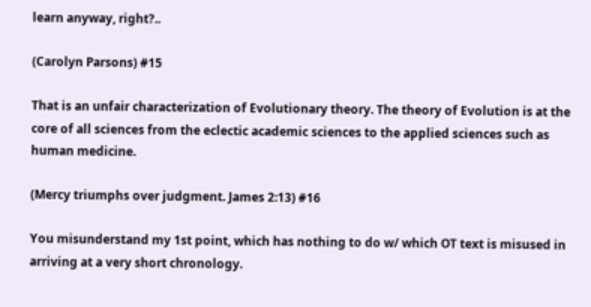learn anyway, right?..

(Carolyn Parsons) #15

That is an unfair characterization of Evolutionary theory. The theory of Evolution is at the core of all sciences from the eclectic academic sciences to the applied sciences such as human medicine.

(Mercy triumphs over judgment. James 2:13) #16

You misunderstand my 1st point, which has nothing to do w/ which OT text is misused in arriving at a very short chronology.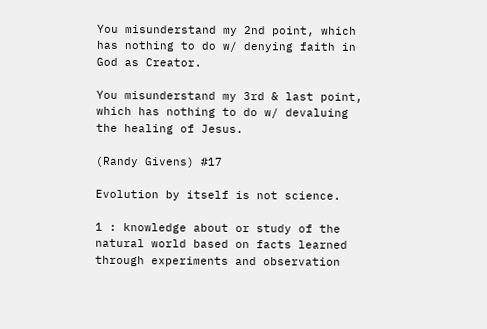You misunderstand my 2nd point, which has nothing to do w/ denying faith in God as Creator.

You misunderstand my 3rd & last point, which has nothing to do w/ devaluing the healing of Jesus.

(Randy Givens) #17

Evolution by itself is not science.

1 : knowledge about or study of the natural world based on facts learned through experiments and observation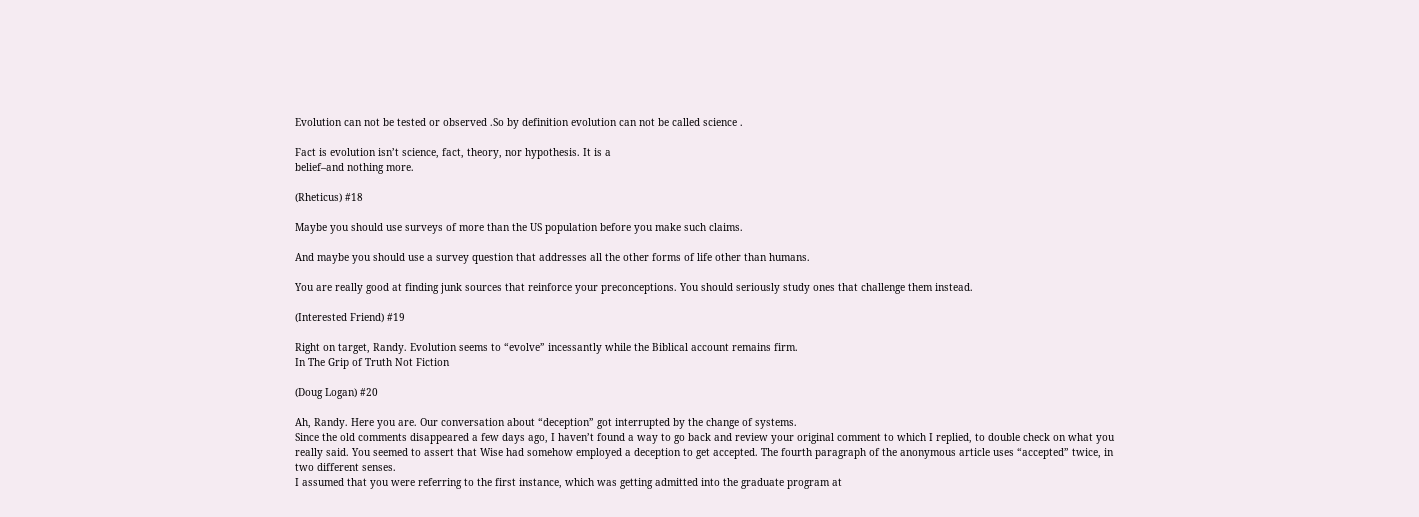Evolution can not be tested or observed .So by definition evolution can not be called science .

Fact is evolution isn’t science, fact, theory, nor hypothesis. It is a
belief–and nothing more.

(Rheticus) #18

Maybe you should use surveys of more than the US population before you make such claims.

And maybe you should use a survey question that addresses all the other forms of life other than humans.

You are really good at finding junk sources that reinforce your preconceptions. You should seriously study ones that challenge them instead.

(Interested Friend) #19

Right on target, Randy. Evolution seems to “evolve” incessantly while the Biblical account remains firm.
In The Grip of Truth Not Fiction

(Doug Logan) #20

Ah, Randy. Here you are. Our conversation about “deception” got interrupted by the change of systems.
Since the old comments disappeared a few days ago, I haven’t found a way to go back and review your original comment to which I replied, to double check on what you really said. You seemed to assert that Wise had somehow employed a deception to get accepted. The fourth paragraph of the anonymous article uses “accepted” twice, in two different senses.
I assumed that you were referring to the first instance, which was getting admitted into the graduate program at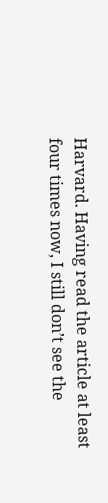Harvard. Having read the article at least four times now, I still don’t see the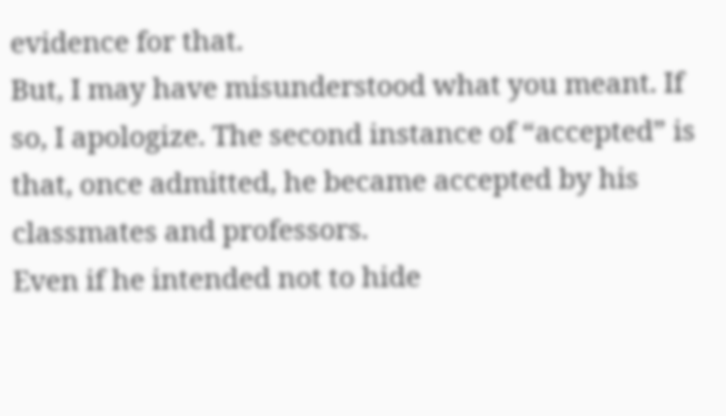evidence for that.
But, I may have misunderstood what you meant. If so, I apologize. The second instance of “accepted” is that, once admitted, he became accepted by his classmates and professors.
Even if he intended not to hide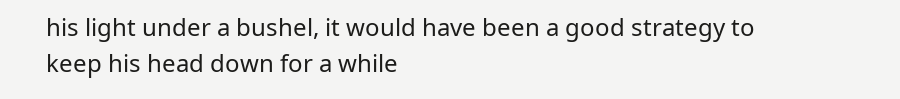his light under a bushel, it would have been a good strategy to keep his head down for a while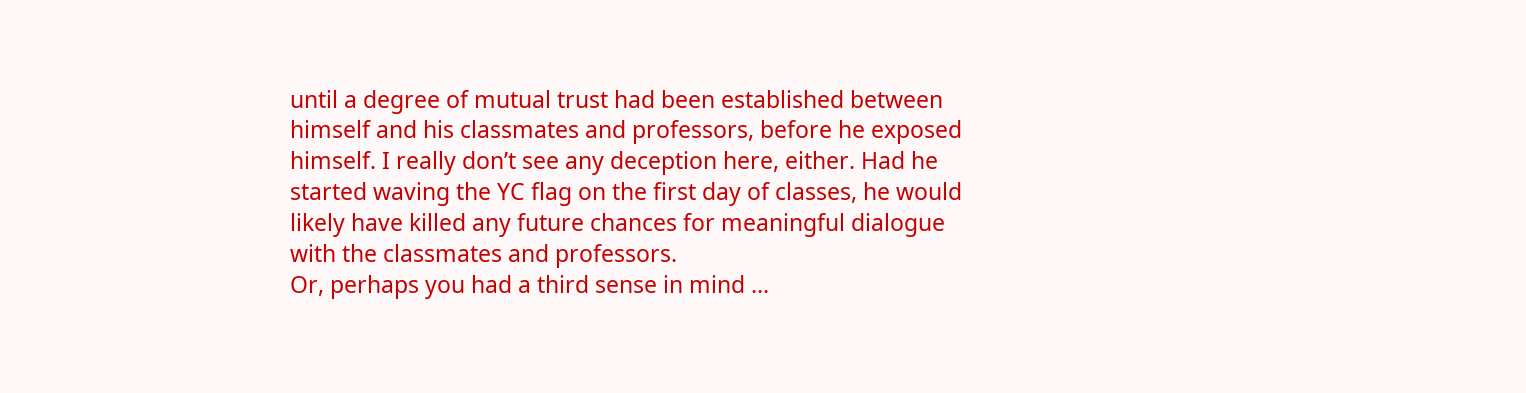until a degree of mutual trust had been established between himself and his classmates and professors, before he exposed himself. I really don’t see any deception here, either. Had he started waving the YC flag on the first day of classes, he would likely have killed any future chances for meaningful dialogue with the classmates and professors.
Or, perhaps you had a third sense in mind …